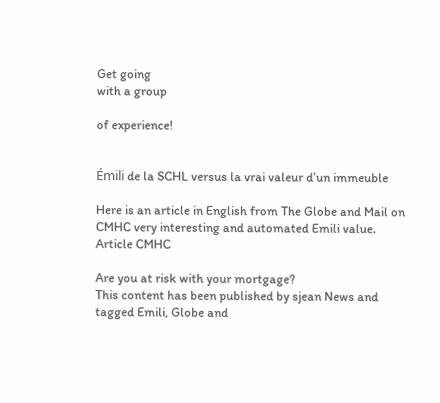Get going
with a group

of experience!


Émili de la SCHL versus la vrai valeur d’un immeuble

Here is an article in English from The Globe and Mail on CMHC very interesting and automated Emili value. Article CMHC

Are you at risk with your mortgage?
This content has been published by sjean News and tagged Emili, Globe and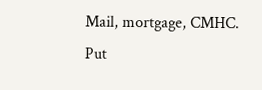Mail, mortgage, CMHC. Put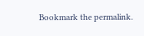Bookmark the permalink.